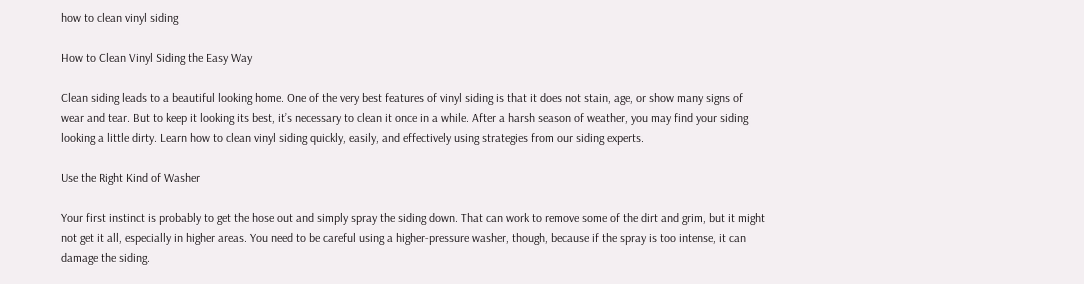how to clean vinyl siding

How to Clean Vinyl Siding the Easy Way

Clean siding leads to a beautiful looking home. One of the very best features of vinyl siding is that it does not stain, age, or show many signs of wear and tear. But to keep it looking its best, it’s necessary to clean it once in a while. After a harsh season of weather, you may find your siding looking a little dirty. Learn how to clean vinyl siding quickly, easily, and effectively using strategies from our siding experts.

Use the Right Kind of Washer

Your first instinct is probably to get the hose out and simply spray the siding down. That can work to remove some of the dirt and grim, but it might not get it all, especially in higher areas. You need to be careful using a higher-pressure washer, though, because if the spray is too intense, it can damage the siding.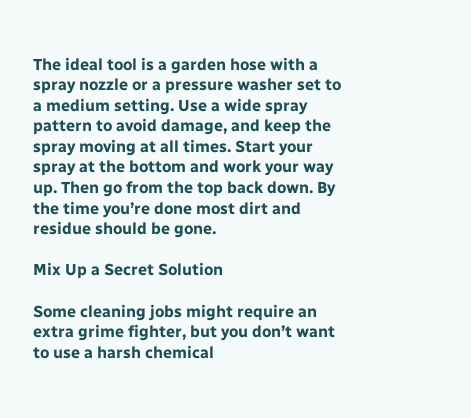The ideal tool is a garden hose with a spray nozzle or a pressure washer set to a medium setting. Use a wide spray pattern to avoid damage, and keep the spray moving at all times. Start your spray at the bottom and work your way up. Then go from the top back down. By the time you’re done most dirt and residue should be gone.

Mix Up a Secret Solution

Some cleaning jobs might require an extra grime fighter, but you don’t want to use a harsh chemical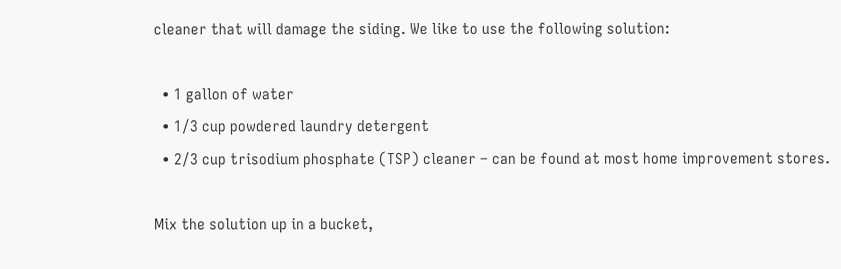cleaner that will damage the siding. We like to use the following solution:

  • 1 gallon of water
  • 1/3 cup powdered laundry detergent
  • 2/3 cup trisodium phosphate (TSP) cleaner – can be found at most home improvement stores.

Mix the solution up in a bucket,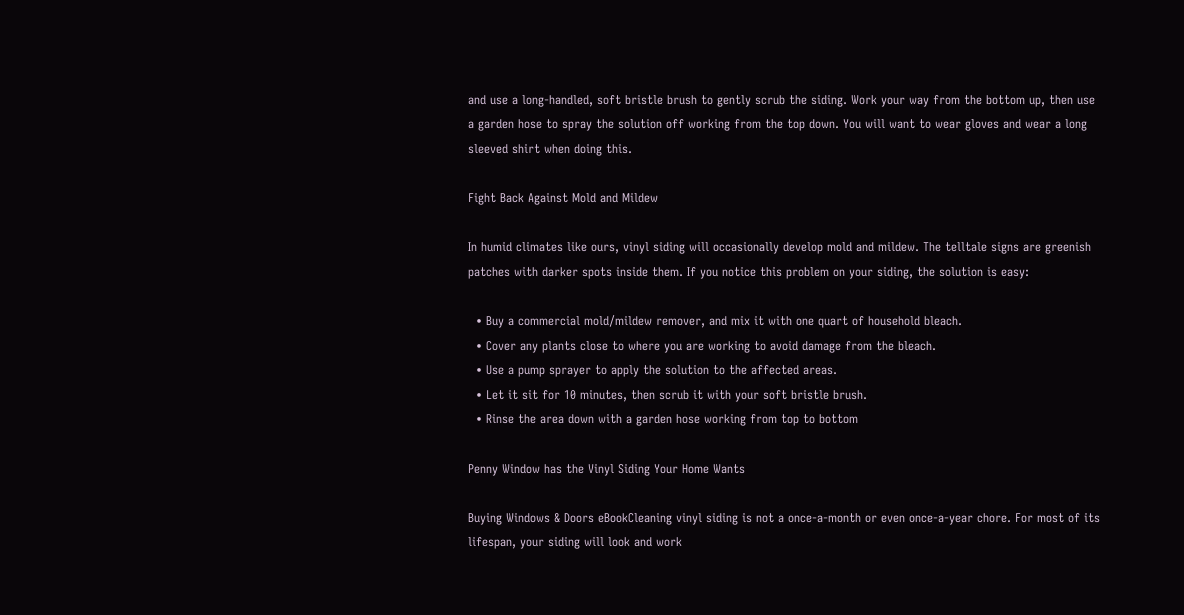and use a long-handled, soft bristle brush to gently scrub the siding. Work your way from the bottom up, then use a garden hose to spray the solution off working from the top down. You will want to wear gloves and wear a long sleeved shirt when doing this.

Fight Back Against Mold and Mildew

In humid climates like ours, vinyl siding will occasionally develop mold and mildew. The telltale signs are greenish patches with darker spots inside them. If you notice this problem on your siding, the solution is easy:

  • Buy a commercial mold/mildew remover, and mix it with one quart of household bleach.
  • Cover any plants close to where you are working to avoid damage from the bleach.
  • Use a pump sprayer to apply the solution to the affected areas.
  • Let it sit for 10 minutes, then scrub it with your soft bristle brush.
  • Rinse the area down with a garden hose working from top to bottom

Penny Window has the Vinyl Siding Your Home Wants

Buying Windows & Doors eBookCleaning vinyl siding is not a once-a-month or even once-a-year chore. For most of its lifespan, your siding will look and work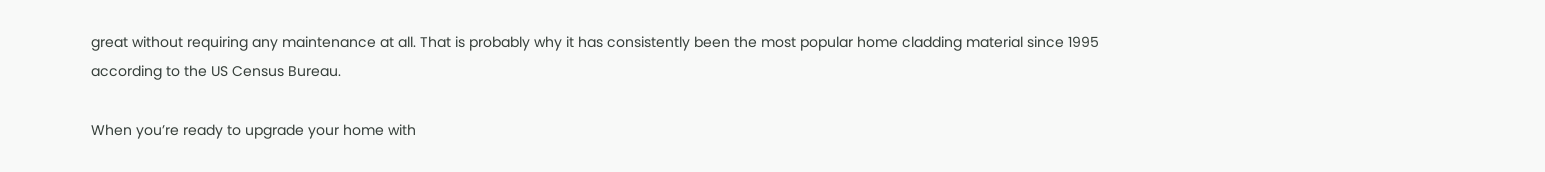great without requiring any maintenance at all. That is probably why it has consistently been the most popular home cladding material since 1995 according to the US Census Bureau.

When you’re ready to upgrade your home with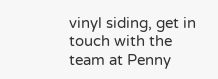vinyl siding, get in touch with the team at Penny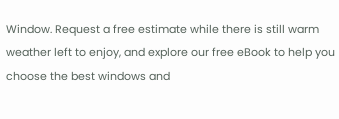Window. Request a free estimate while there is still warm weather left to enjoy, and explore our free eBook to help you choose the best windows and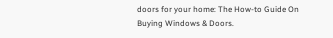doors for your home: The How-to Guide On Buying Windows & Doors.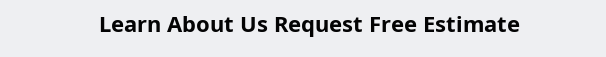Learn About Us Request Free Estimate